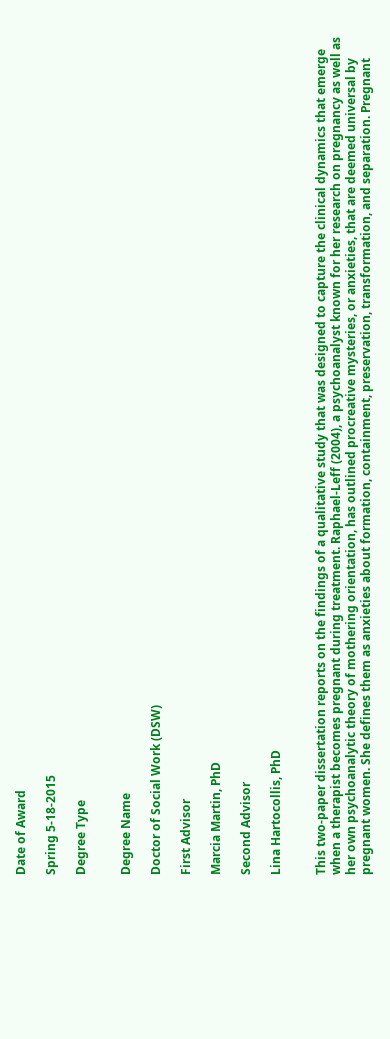Date of Award

Spring 5-18-2015

Degree Type


Degree Name

Doctor of Social Work (DSW)

First Advisor

Marcia Martin, PhD

Second Advisor

Lina Hartocollis, PhD


This two-paper dissertation reports on the findings of a qualitative study that was designed to capture the clinical dynamics that emerge when a therapist becomes pregnant during treatment. Raphael-Leff (2004), a psychoanalyst known for her research on pregnancy as well as her own psychoanalytic theory of mothering orientation, has outlined procreative mysteries, or anxieties, that are deemed universal by pregnant women. She defines them as anxieties about formation, containment, preservation, transformation, and separation. Pregnant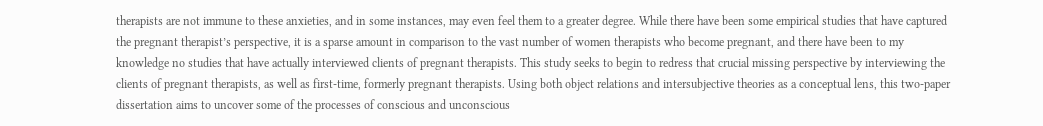therapists are not immune to these anxieties, and in some instances, may even feel them to a greater degree. While there have been some empirical studies that have captured the pregnant therapist’s perspective, it is a sparse amount in comparison to the vast number of women therapists who become pregnant, and there have been to my knowledge no studies that have actually interviewed clients of pregnant therapists. This study seeks to begin to redress that crucial missing perspective by interviewing the clients of pregnant therapists, as well as first-time, formerly pregnant therapists. Using both object relations and intersubjective theories as a conceptual lens, this two-paper dissertation aims to uncover some of the processes of conscious and unconscious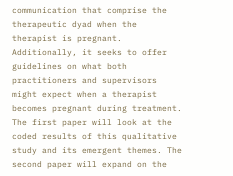communication that comprise the therapeutic dyad when the therapist is pregnant. Additionally, it seeks to offer guidelines on what both practitioners and supervisors might expect when a therapist becomes pregnant during treatment. The first paper will look at the coded results of this qualitative study and its emergent themes. The second paper will expand on the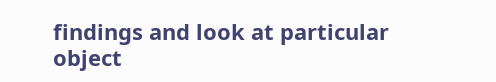findings and look at particular object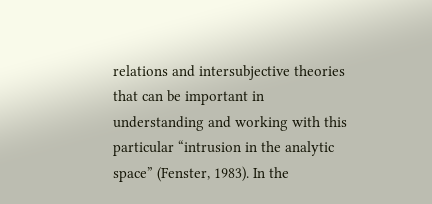relations and intersubjective theories that can be important in understanding and working with this particular “intrusion in the analytic space” (Fenster, 1983). In the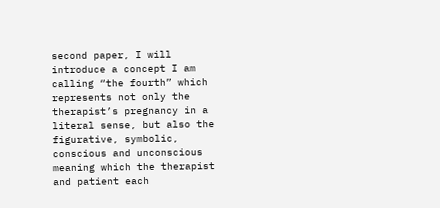second paper, I will introduce a concept I am calling “the fourth” which represents not only the therapist’s pregnancy in a literal sense, but also the figurative, symbolic, conscious and unconscious meaning which the therapist and patient each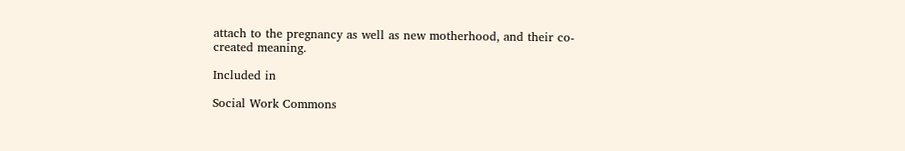attach to the pregnancy as well as new motherhood, and their co-created meaning.

Included in

Social Work Commons